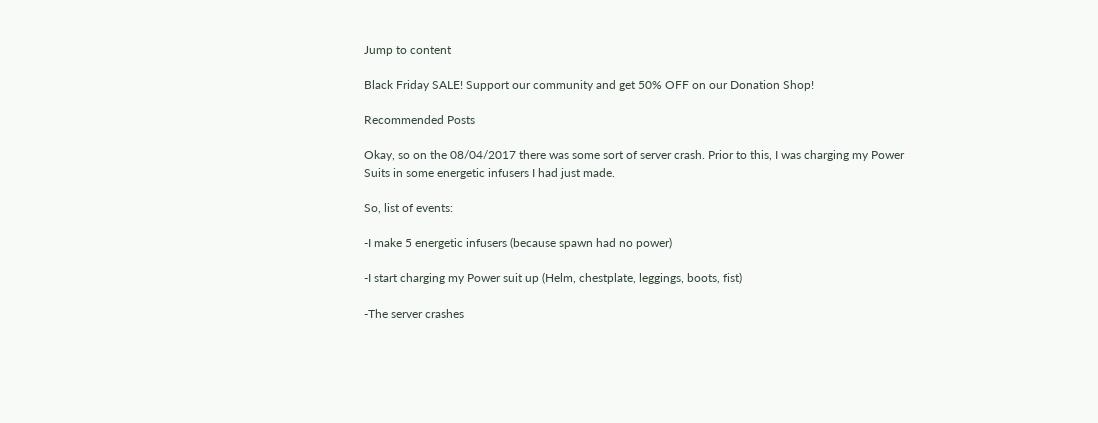Jump to content

Black Friday SALE! Support our community and get 50% OFF on our Donation Shop!

Recommended Posts

Okay, so on the 08/04/2017 there was some sort of server crash. Prior to this, I was charging my Power Suits in some energetic infusers I had just made.

So, list of events:

-I make 5 energetic infusers (because spawn had no power)

-I start charging my Power suit up (Helm, chestplate, leggings, boots, fist)

-The server crashes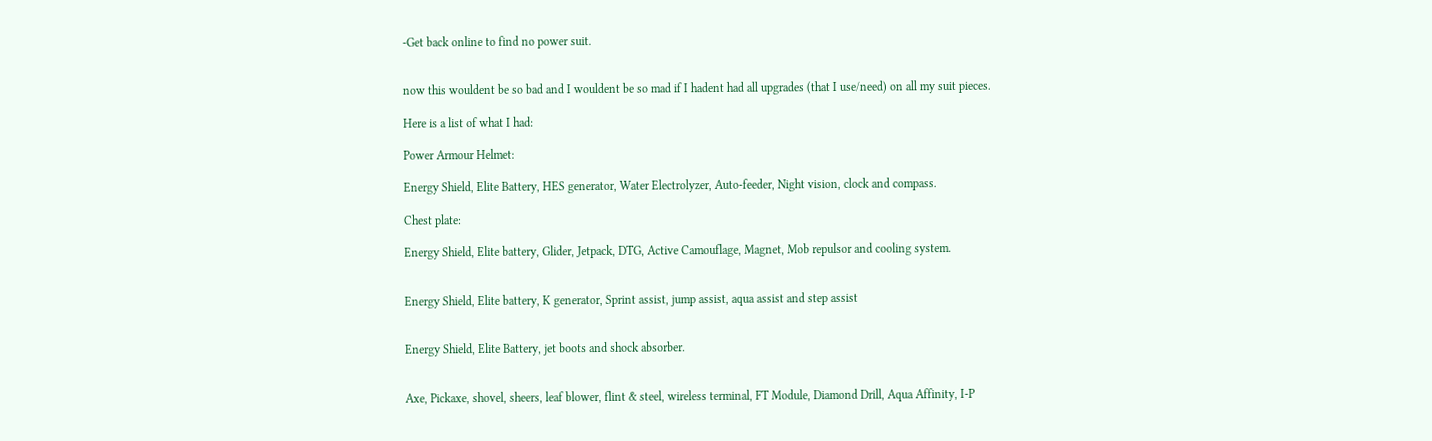-Get back online to find no power suit.


now this wouldent be so bad and I wouldent be so mad if I hadent had all upgrades (that I use/need) on all my suit pieces.

Here is a list of what I had:

Power Armour Helmet:

Energy Shield, Elite Battery, HES generator, Water Electrolyzer, Auto-feeder, Night vision, clock and compass.

Chest plate:

Energy Shield, Elite battery, Glider, Jetpack, DTG, Active Camouflage, Magnet, Mob repulsor and cooling system.


Energy Shield, Elite battery, K generator, Sprint assist, jump assist, aqua assist and step assist


Energy Shield, Elite Battery, jet boots and shock absorber.


Axe, Pickaxe, shovel, sheers, leaf blower, flint & steel, wireless terminal, FT Module, Diamond Drill, Aqua Affinity, I-P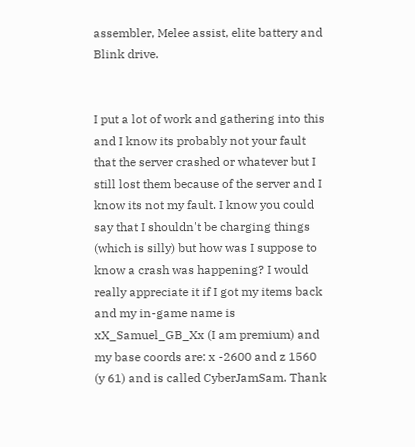assembler, Melee assist, elite battery and Blink drive.


I put a lot of work and gathering into this and I know its probably not your fault that the server crashed or whatever but I still lost them because of the server and I know its not my fault. I know you could say that I shouldn't be charging things (which is silly) but how was I suppose to know a crash was happening? I would really appreciate it if I got my items back and my in-game name is xX_Samuel_GB_Xx (I am premium) and my base coords are: x -2600 and z 1560 (y 61) and is called CyberJamSam. Thank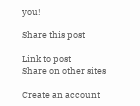you!

Share this post

Link to post
Share on other sites

Create an account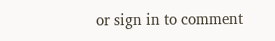or sign in to comment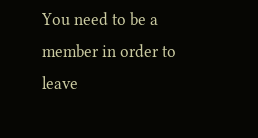You need to be a member in order to leave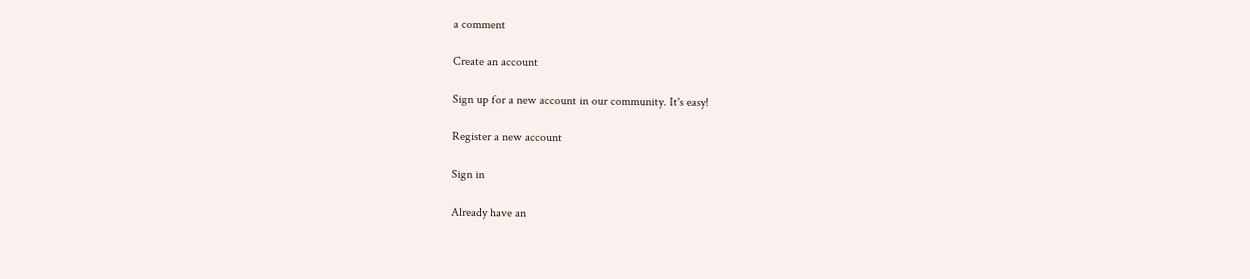a comment

Create an account

Sign up for a new account in our community. It's easy!

Register a new account

Sign in

Already have an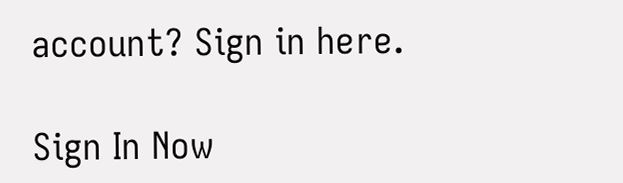account? Sign in here.

Sign In Now